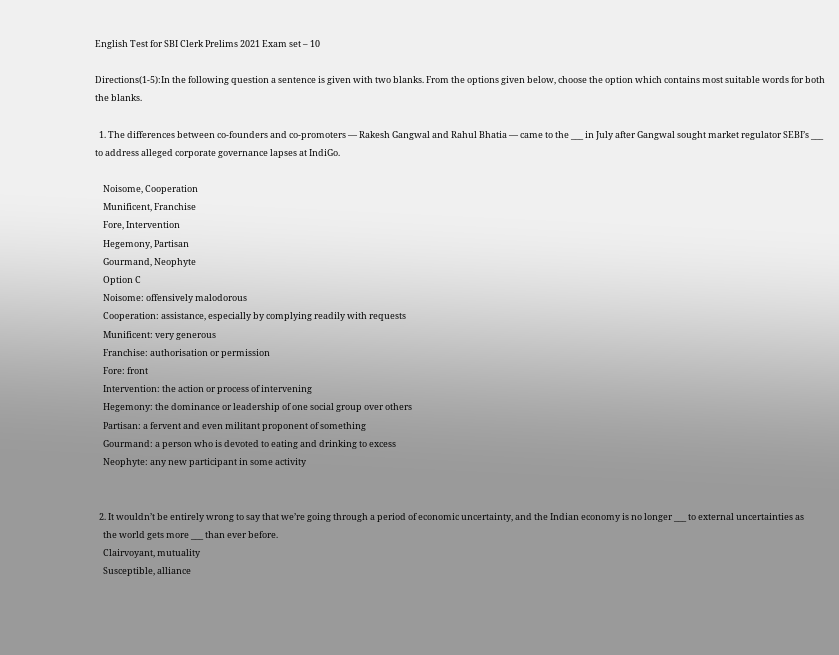English Test for SBI Clerk Prelims 2021 Exam set – 10

Directions(1-5):In the following question a sentence is given with two blanks. From the options given below, choose the option which contains most suitable words for both the blanks.

  1. The differences between co-founders and co-promoters — Rakesh Gangwal and Rahul Bhatia — came to the ___ in July after Gangwal sought market regulator SEBI’s ___ to address alleged corporate governance lapses at IndiGo.

    Noisome, Cooperation
    Munificent, Franchise
    Fore, Intervention
    Hegemony, Partisan
    Gourmand, Neophyte
    Option C
    Noisome: offensively malodorous
    Cooperation: assistance, especially by complying readily with requests
    Munificent: very generous
    Franchise: authorisation or permission
    Fore: front
    Intervention: the action or process of intervening
    Hegemony: the dominance or leadership of one social group over others
    Partisan: a fervent and even militant proponent of something
    Gourmand: a person who is devoted to eating and drinking to excess
    Neophyte: any new participant in some activity


  2. It wouldn’t be entirely wrong to say that we’re going through a period of economic uncertainty, and the Indian economy is no longer ___ to external uncertainties as
    the world gets more ___ than ever before.
    Clairvoyant, mutuality
    Susceptible, alliance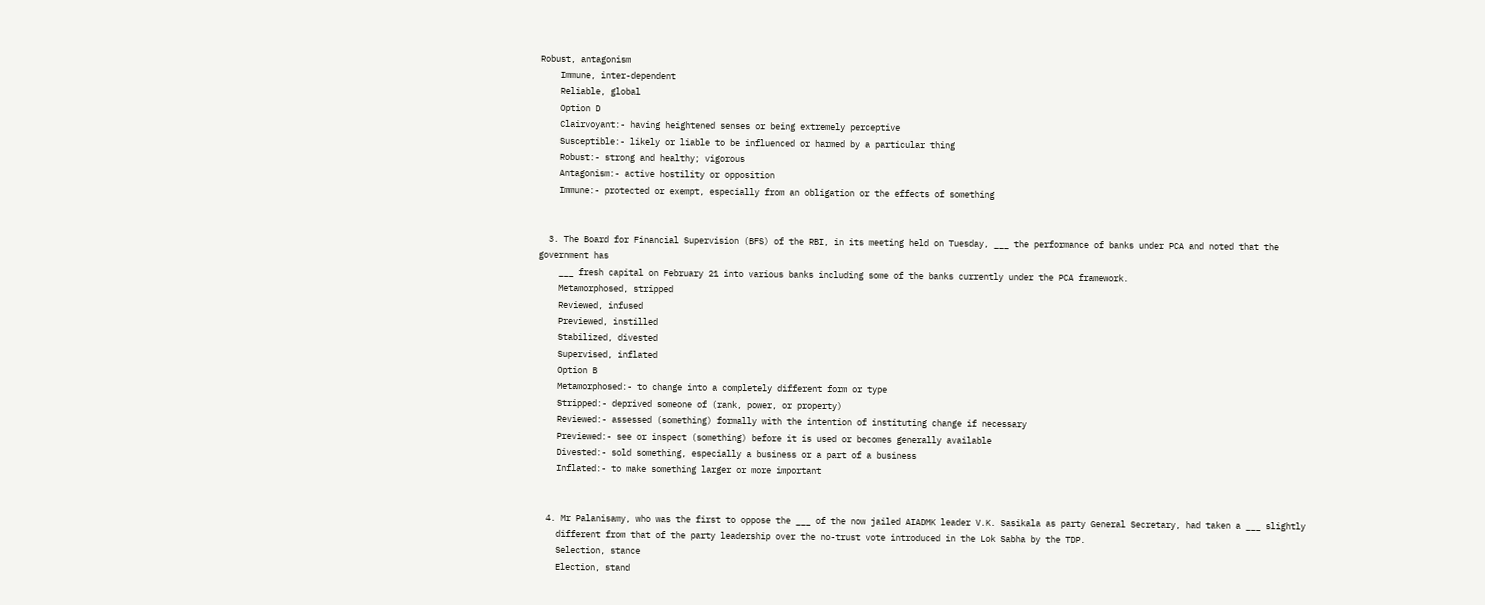Robust, antagonism
    Immune, inter-dependent
    Reliable, global
    Option D
    Clairvoyant:- having heightened senses or being extremely perceptive
    Susceptible:- likely or liable to be influenced or harmed by a particular thing
    Robust:- strong and healthy; vigorous
    Antagonism:- active hostility or opposition
    Immune:- protected or exempt, especially from an obligation or the effects of something


  3. The Board for Financial Supervision (BFS) of the RBI, in its meeting held on Tuesday, ___ the performance of banks under PCA and noted that the government has
    ___ fresh capital on February 21 into various banks including some of the banks currently under the PCA framework.
    Metamorphosed, stripped
    Reviewed, infused
    Previewed, instilled
    Stabilized, divested
    Supervised, inflated
    Option B
    Metamorphosed:- to change into a completely different form or type
    Stripped:- deprived someone of (rank, power, or property)
    Reviewed:- assessed (something) formally with the intention of instituting change if necessary
    Previewed:- see or inspect (something) before it is used or becomes generally available
    Divested:- sold something, especially a business or a part of a business
    Inflated:- to make something larger or more important


  4. Mr Palanisamy, who was the first to oppose the ___ of the now jailed AIADMK leader V.K. Sasikala as party General Secretary, had taken a ___ slightly
    different from that of the party leadership over the no-trust vote introduced in the Lok Sabha by the TDP.
    Selection, stance
    Election, stand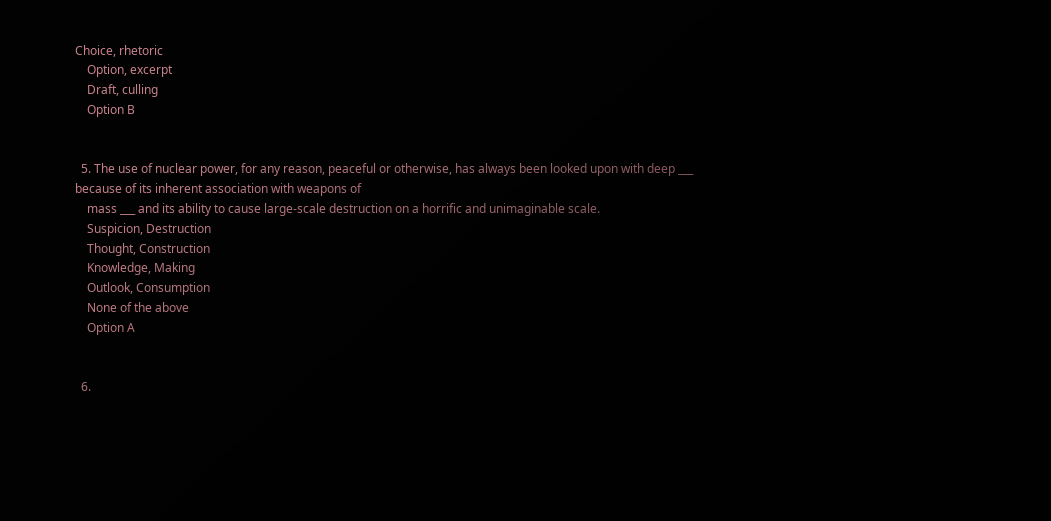Choice, rhetoric
    Option, excerpt
    Draft, culling
    Option B


  5. The use of nuclear power, for any reason, peaceful or otherwise, has always been looked upon with deep ___ because of its inherent association with weapons of
    mass ___ and its ability to cause large-scale destruction on a horrific and unimaginable scale.
    Suspicion, Destruction
    Thought, Construction
    Knowledge, Making
    Outlook, Consumption
    None of the above
    Option A


  6.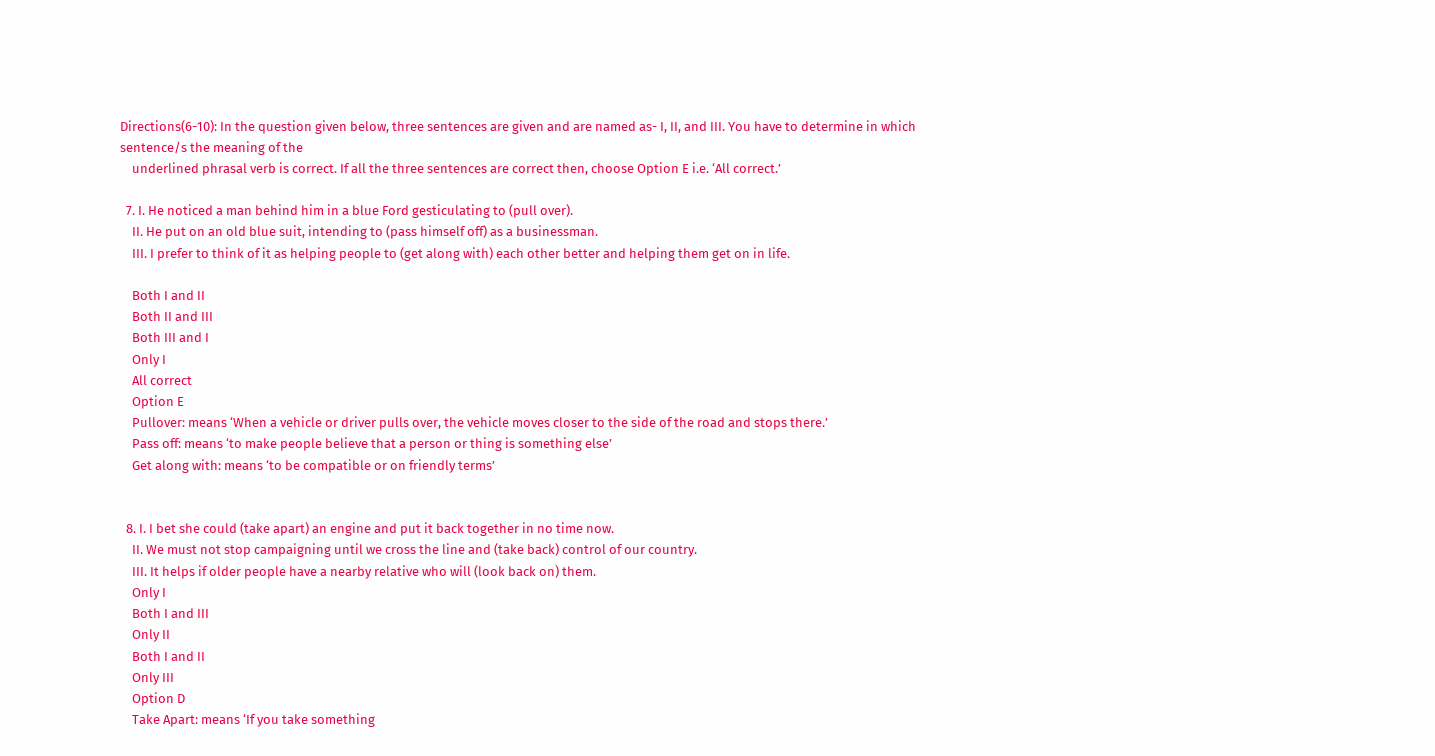Directions(6-10): In the question given below, three sentences are given and are named as- I, II, and III. You have to determine in which sentence/s the meaning of the
    underlined phrasal verb is correct. If all the three sentences are correct then, choose Option E i.e. ‘All correct.’

  7. I. He noticed a man behind him in a blue Ford gesticulating to (pull over).
    II. He put on an old blue suit, intending to (pass himself off) as a businessman.
    III. I prefer to think of it as helping people to (get along with) each other better and helping them get on in life.

    Both I and II
    Both II and III
    Both III and I
    Only I
    All correct
    Option E
    Pullover: means ‘When a vehicle or driver pulls over, the vehicle moves closer to the side of the road and stops there.’
    Pass off: means ‘to make people believe that a person or thing is something else’
    Get along with: means ‘to be compatible or on friendly terms’


  8. I. I bet she could (take apart) an engine and put it back together in no time now.
    II. We must not stop campaigning until we cross the line and (take back) control of our country.
    III. It helps if older people have a nearby relative who will (look back on) them.
    Only I
    Both I and III
    Only II
    Both I and II
    Only III
    Option D
    Take Apart: means ‘If you take something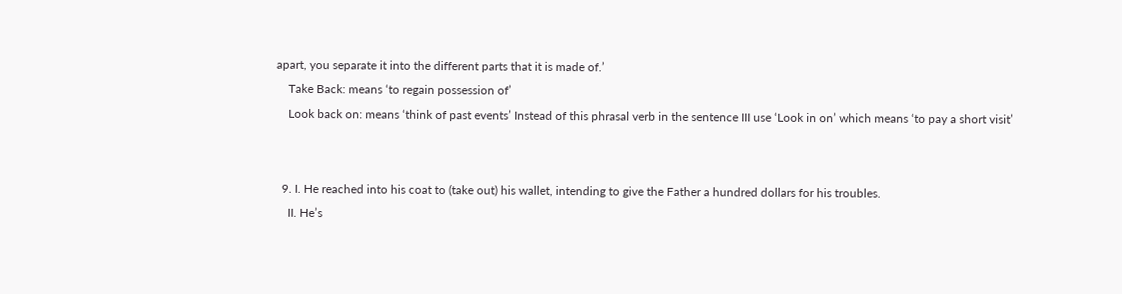apart, you separate it into the different parts that it is made of.’
    Take Back: means ‘to regain possession of’
    Look back on: means ‘think of past events’ Instead of this phrasal verb in the sentence III use ‘Look in on’ which means ‘to pay a short visit’


  9. I. He reached into his coat to (take out) his wallet, intending to give the Father a hundred dollars for his troubles.
    II. He’s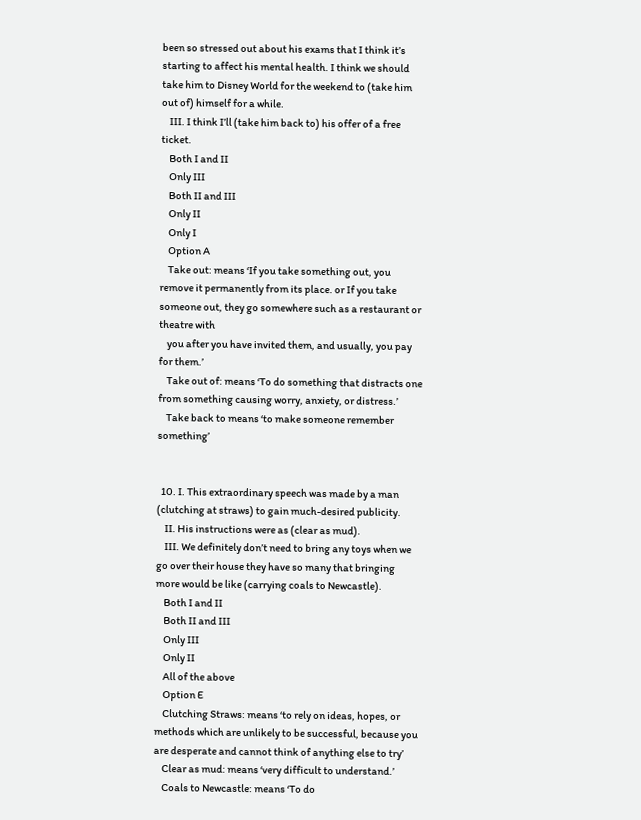been so stressed out about his exams that I think it’s starting to affect his mental health. I think we should take him to Disney World for the weekend to (take him out of) himself for a while.
    III. I think I’ll (take him back to) his offer of a free ticket.
    Both I and II
    Only III
    Both II and III
    Only II
    Only I
    Option A
    Take out: means ‘If you take something out, you remove it permanently from its place. or If you take someone out, they go somewhere such as a restaurant or theatre with
    you after you have invited them, and usually, you pay for them.’
    Take out of: means ‘To do something that distracts one from something causing worry, anxiety, or distress.’
    Take back to means ‘to make someone remember something’


  10. I. This extraordinary speech was made by a man (clutching at straws) to gain much-desired publicity.
    II. His instructions were as (clear as mud).
    III. We definitely don’t need to bring any toys when we go over their house they have so many that bringing more would be like (carrying coals to Newcastle).
    Both I and II
    Both II and III
    Only III
    Only II
    All of the above
    Option E
    Clutching Straws: means ‘to rely on ideas, hopes, or methods which are unlikely to be successful, because you are desperate and cannot think of anything else to try’
    Clear as mud: means ‘very difficult to understand.’
    Coals to Newcastle: means ‘To do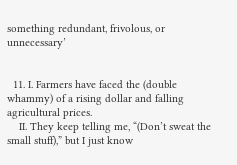something redundant, frivolous, or unnecessary’


  11. I. Farmers have faced the (double whammy) of a rising dollar and falling agricultural prices.
    II. They keep telling me, “(Don’t sweat the small stuff),” but I just know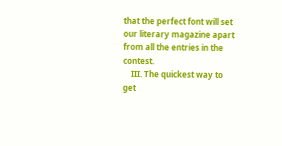that the perfect font will set our literary magazine apart from all the entries in the contest.
    III. The quickest way to get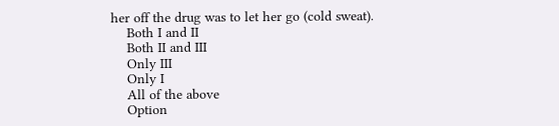her off the drug was to let her go (cold sweat).
    Both I and II
    Both II and III
    Only III
    Only I
    All of the above
    Option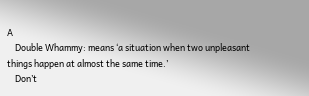A
    Double Whammy: means ‘a situation when two unpleasant things happen at almost the same time.’
    Don’t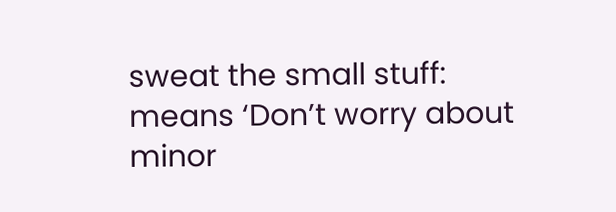sweat the small stuff: means ‘Don’t worry about minor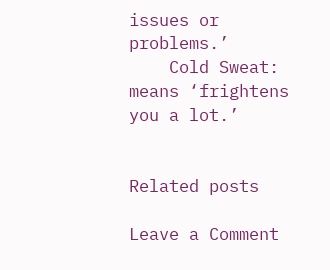issues or problems.’
    Cold Sweat: means ‘frightens you a lot.’


Related posts

Leave a Comment